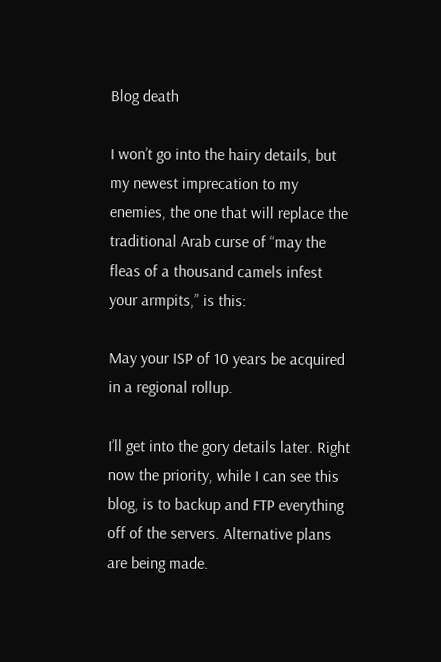Blog death

I won’t go into the hairy details, but my newest imprecation to my enemies, the one that will replace the traditional Arab curse of “may the fleas of a thousand camels infest your armpits,” is this:

May your ISP of 10 years be acquired in a regional rollup.

I’ll get into the gory details later. Right now the priority, while I can see this blog, is to backup and FTP everything off of the servers. Alternative plans are being made.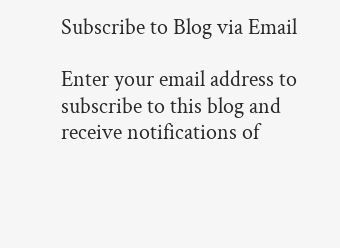Subscribe to Blog via Email

Enter your email address to subscribe to this blog and receive notifications of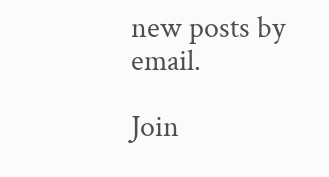new posts by email.

Join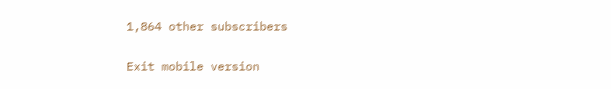1,864 other subscribers

Exit mobile version